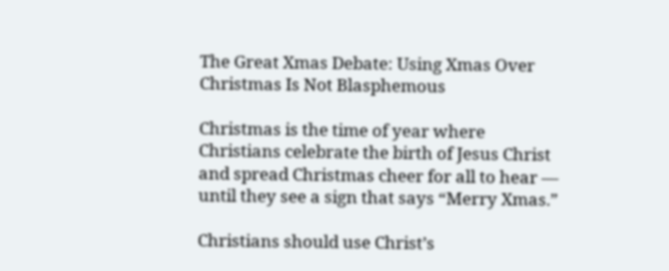The Great Xmas Debate: Using Xmas Over Christmas Is Not Blasphemous

Christmas is the time of year where Christians celebrate the birth of Jesus Christ and spread Christmas cheer for all to hear — until they see a sign that says “Merry Xmas.”

Christians should use Christ’s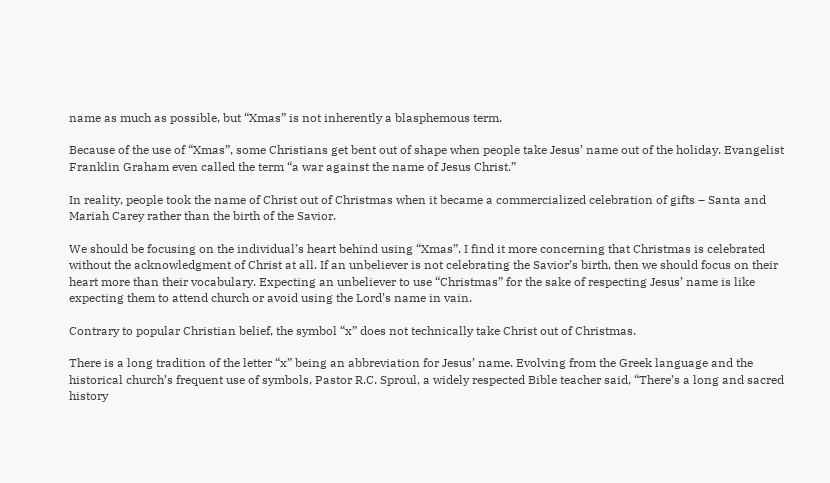name as much as possible, but “Xmas” is not inherently a blasphemous term.

Because of the use of “Xmas”, some Christians get bent out of shape when people take Jesus’ name out of the holiday. Evangelist Franklin Graham even called the term “a war against the name of Jesus Christ.”

In reality, people took the name of Christ out of Christmas when it became a commercialized celebration of gifts – Santa and Mariah Carey rather than the birth of the Savior.

We should be focusing on the individual’s heart behind using “Xmas”. I find it more concerning that Christmas is celebrated without the acknowledgment of Christ at all. If an unbeliever is not celebrating the Savior’s birth, then we should focus on their heart more than their vocabulary. Expecting an unbeliever to use “Christmas” for the sake of respecting Jesus’ name is like expecting them to attend church or avoid using the Lord’s name in vain.

Contrary to popular Christian belief, the symbol “x” does not technically take Christ out of Christmas.

There is a long tradition of the letter “x” being an abbreviation for Jesus’ name. Evolving from the Greek language and the historical church’s frequent use of symbols, Pastor R.C. Sproul, a widely respected Bible teacher said, “There’s a long and sacred history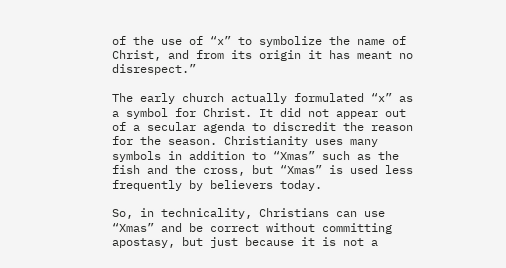of the use of “x” to symbolize the name of Christ, and from its origin it has meant no disrespect.”

The early church actually formulated “x” as a symbol for Christ. It did not appear out of a secular agenda to discredit the reason for the season. Christianity uses many symbols in addition to “Xmas” such as the fish and the cross, but “Xmas” is used less frequently by believers today.

So, in technicality, Christians can use “Xmas” and be correct without committing apostasy, but just because it is not a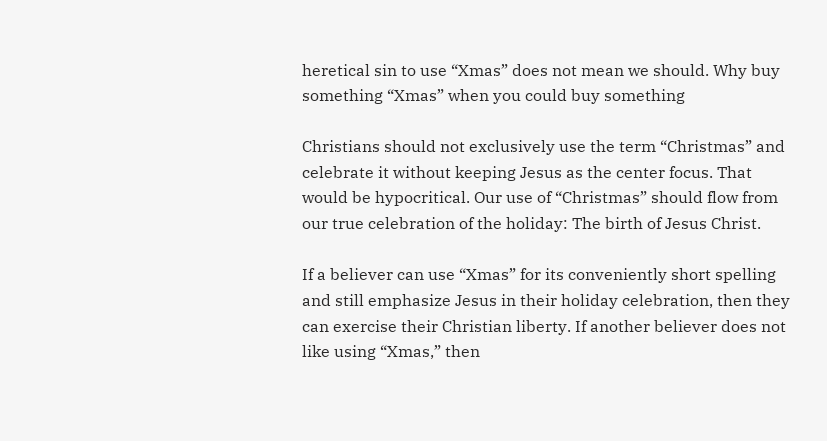heretical sin to use “Xmas” does not mean we should. Why buy something “Xmas” when you could buy something

Christians should not exclusively use the term “Christmas” and celebrate it without keeping Jesus as the center focus. That would be hypocritical. Our use of “Christmas” should flow from our true celebration of the holiday: The birth of Jesus Christ.

If a believer can use “Xmas” for its conveniently short spelling and still emphasize Jesus in their holiday celebration, then they can exercise their Christian liberty. If another believer does not like using “Xmas,” then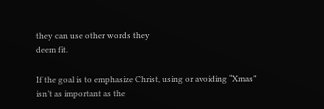they can use other words they
deem fit.

If the goal is to emphasize Christ, using or avoiding “Xmas” isn’t as important as the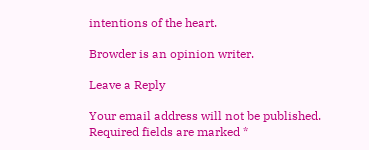intentions of the heart.

Browder is an opinion writer.

Leave a Reply

Your email address will not be published. Required fields are marked *